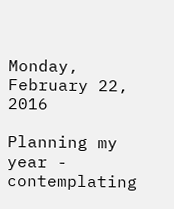Monday, February 22, 2016

Planning my year - contemplating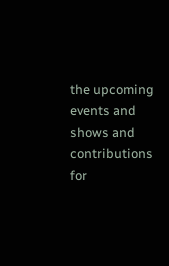the upcoming events and shows and contributions for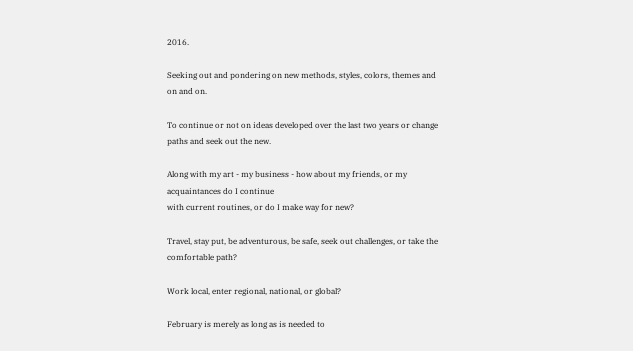2016.

Seeking out and pondering on new methods, styles, colors, themes and on and on.

To continue or not on ideas developed over the last two years or change paths and seek out the new.

Along with my art - my business - how about my friends, or my acquaintances do I continue
with current routines, or do I make way for new?

Travel, stay put, be adventurous, be safe, seek out challenges, or take the comfortable path?

Work local, enter regional, national, or global?

February is merely as long as is needed to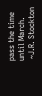pass the time until March.
 ~J.R. Stockton